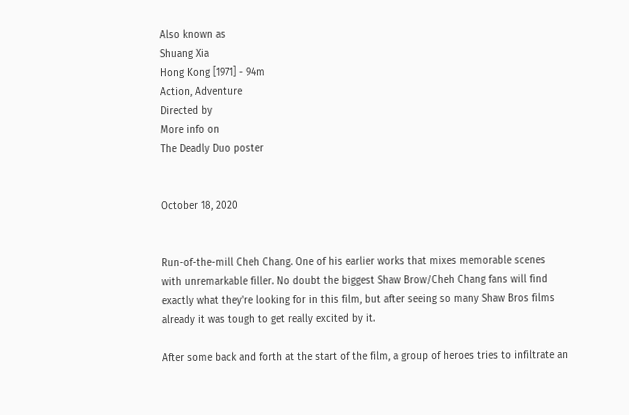Also known as
Shuang Xia
Hong Kong [1971] - 94m
Action, Adventure
Directed by
More info on
The Deadly Duo poster


October 18, 2020


Run-of-the-mill Cheh Chang. One of his earlier works that mixes memorable scenes with unremarkable filler. No doubt the biggest Shaw Brow/Cheh Chang fans will find exactly what they're looking for in this film, but after seeing so many Shaw Bros films already it was tough to get really excited by it.

After some back and forth at the start of the film, a group of heroes tries to infiltrate an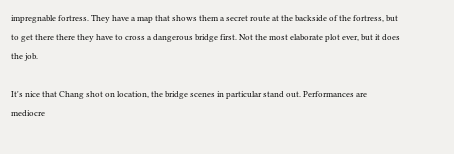impregnable fortress. They have a map that shows them a secret route at the backside of the fortress, but to get there there they have to cross a dangerous bridge first. Not the most elaborate plot ever, but it does the job.

It's nice that Chang shot on location, the bridge scenes in particular stand out. Performances are mediocre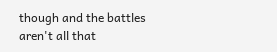though and the battles aren't all that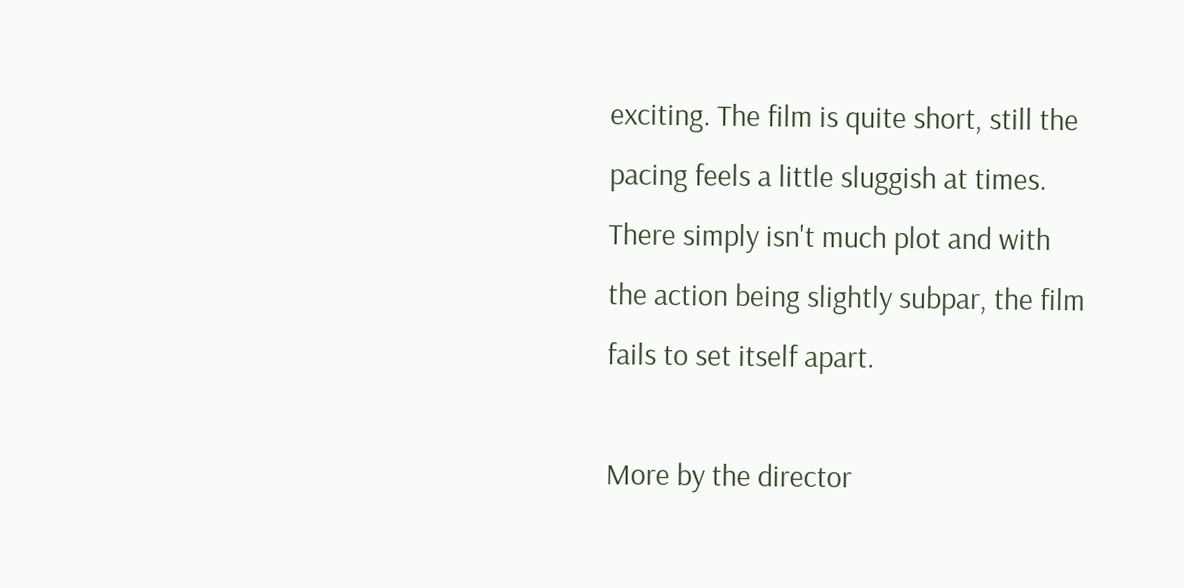exciting. The film is quite short, still the pacing feels a little sluggish at times. There simply isn't much plot and with the action being slightly subpar, the film fails to set itself apart.

More by the director